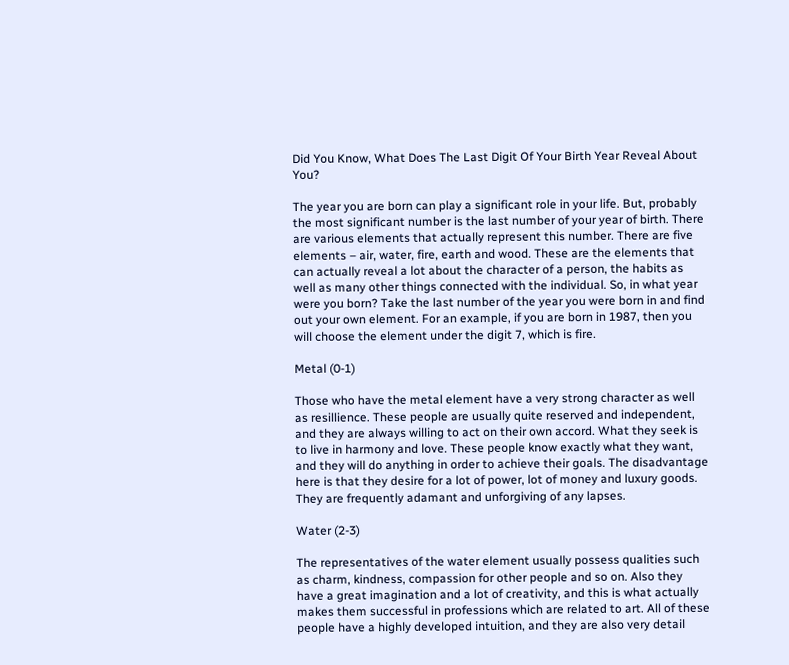Did You Know, What Does The Last Digit Of Your Birth Year Reveal About You?

The year you are born can play a significant role in your life. But, probably the most significant number is the last number of your year of birth. There are various elements that actually represent this number. There are five elements – air, water, fire, earth and wood. These are the elements that can actually reveal a lot about the character of a person, the habits as well as many other things connected with the individual. So, in what year were you born? Take the last number of the year you were born in and find out your own element. For an example, if you are born in 1987, then you will choose the element under the digit 7, which is fire.

Metal (0-1)

Those who have the metal element have a very strong character as well as resillience. These people are usually quite reserved and independent, and they are always willing to act on their own accord. What they seek is to live in harmony and love. These people know exactly what they want, and they will do anything in order to achieve their goals. The disadvantage here is that they desire for a lot of power, lot of money and luxury goods. They are frequently adamant and unforgiving of any lapses.

Water (2-3)

The representatives of the water element usually possess qualities such as charm, kindness, compassion for other people and so on. Also they have a great imagination and a lot of creativity, and this is what actually makes them successful in professions which are related to art. All of these people have a highly developed intuition, and they are also very detail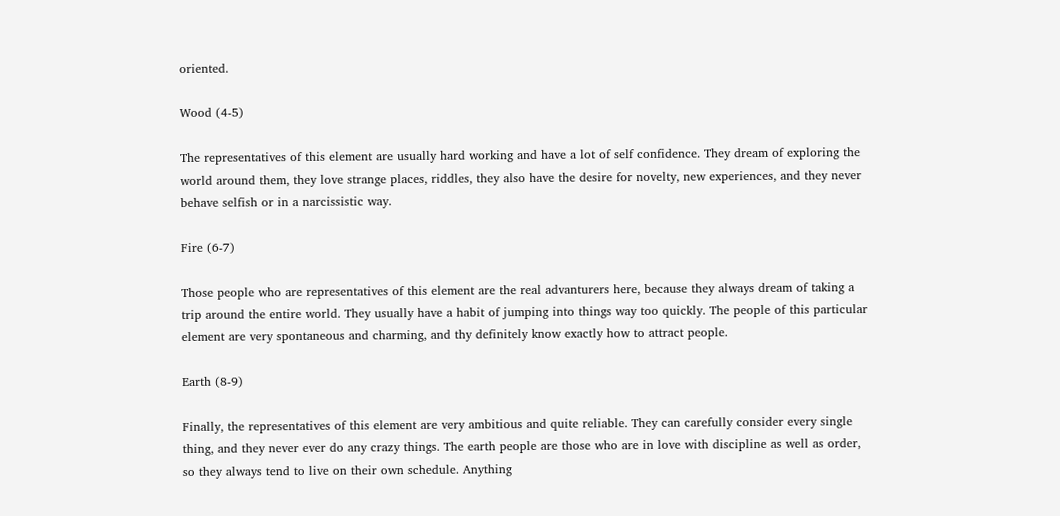oriented.

Wood (4-5)

The representatives of this element are usually hard working and have a lot of self confidence. They dream of exploring the world around them, they love strange places, riddles, they also have the desire for novelty, new experiences, and they never behave selfish or in a narcissistic way.

Fire (6-7)

Those people who are representatives of this element are the real advanturers here, because they always dream of taking a trip around the entire world. They usually have a habit of jumping into things way too quickly. The people of this particular element are very spontaneous and charming, and thy definitely know exactly how to attract people.

Earth (8-9)

Finally, the representatives of this element are very ambitious and quite reliable. They can carefully consider every single thing, and they never ever do any crazy things. The earth people are those who are in love with discipline as well as order, so they always tend to live on their own schedule. Anything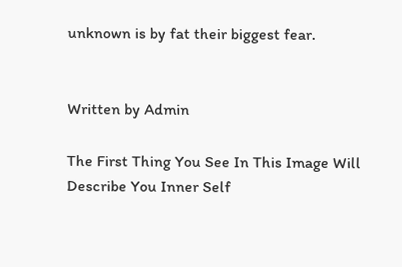unknown is by fat their biggest fear.


Written by Admin

The First Thing You See In This Image Will Describe You Inner Self